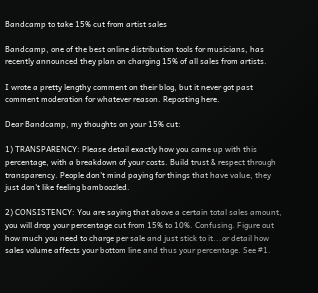Bandcamp to take 15% cut from artist sales

Bandcamp, one of the best online distribution tools for musicians, has recently announced they plan on charging 15% of all sales from artists.

I wrote a pretty lengthy comment on their blog, but it never got past comment moderation for whatever reason. Reposting here.

Dear Bandcamp, my thoughts on your 15% cut:

1) TRANSPARENCY: Please detail exactly how you came up with this percentage, with a breakdown of your costs. Build trust & respect through transparency. People don't mind paying for things that have value, they just don't like feeling bamboozled.

2) CONSISTENCY: You are saying that above a certain total sales amount, you will drop your percentage cut from 15% to 10%. Confusing. Figure out how much you need to charge per sale and just stick to it...or detail how sales volume affects your bottom line and thus your percentage. See #1.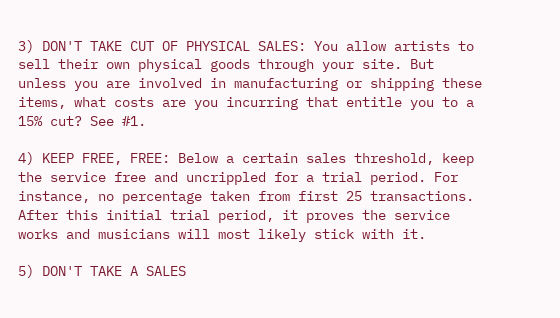3) DON'T TAKE CUT OF PHYSICAL SALES: You allow artists to sell their own physical goods through your site. But unless you are involved in manufacturing or shipping these items, what costs are you incurring that entitle you to a 15% cut? See #1.

4) KEEP FREE, FREE: Below a certain sales threshold, keep the service free and uncrippled for a trial period. For instance, no percentage taken from first 25 transactions. After this initial trial period, it proves the service works and musicians will most likely stick with it.

5) DON'T TAKE A SALES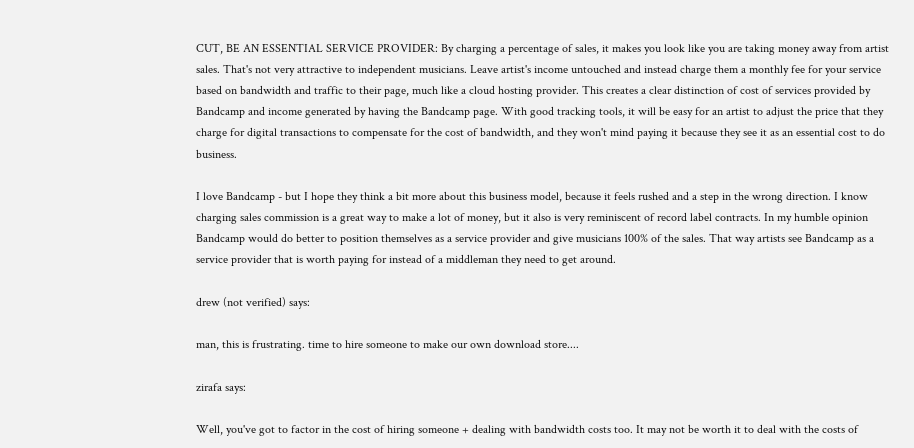CUT, BE AN ESSENTIAL SERVICE PROVIDER: By charging a percentage of sales, it makes you look like you are taking money away from artist sales. That's not very attractive to independent musicians. Leave artist's income untouched and instead charge them a monthly fee for your service based on bandwidth and traffic to their page, much like a cloud hosting provider. This creates a clear distinction of cost of services provided by Bandcamp and income generated by having the Bandcamp page. With good tracking tools, it will be easy for an artist to adjust the price that they charge for digital transactions to compensate for the cost of bandwidth, and they won't mind paying it because they see it as an essential cost to do business.

I love Bandcamp - but I hope they think a bit more about this business model, because it feels rushed and a step in the wrong direction. I know charging sales commission is a great way to make a lot of money, but it also is very reminiscent of record label contracts. In my humble opinion Bandcamp would do better to position themselves as a service provider and give musicians 100% of the sales. That way artists see Bandcamp as a service provider that is worth paying for instead of a middleman they need to get around.

drew (not verified) says:

man, this is frustrating. time to hire someone to make our own download store....

zirafa says:

Well, you've got to factor in the cost of hiring someone + dealing with bandwidth costs too. It may not be worth it to deal with the costs of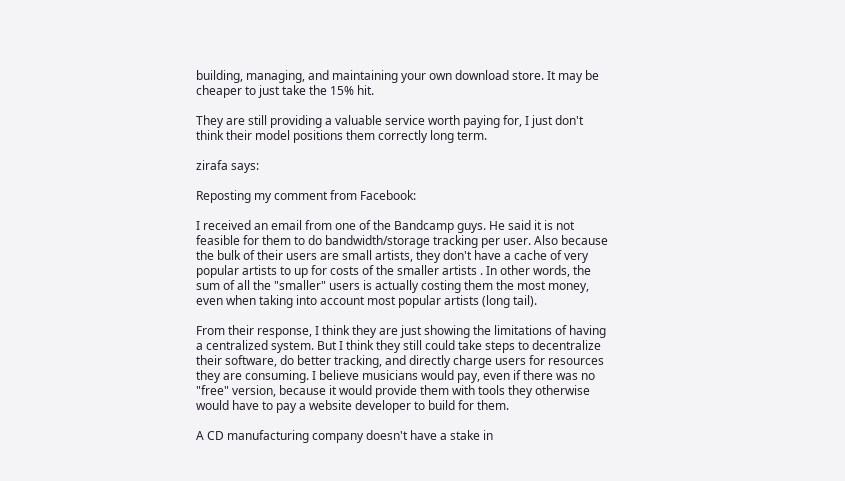building, managing, and maintaining your own download store. It may be cheaper to just take the 15% hit.

They are still providing a valuable service worth paying for, I just don't think their model positions them correctly long term.

zirafa says:

Reposting my comment from Facebook:

I received an email from one of the Bandcamp guys. He said it is not feasible for them to do bandwidth/storage tracking per user. Also because the bulk of their users are small artists, they don't have a cache of very popular artists to up for costs of the smaller artists . In other words, the sum of all the "smaller" users is actually costing them the most money, even when taking into account most popular artists (long tail).

From their response, I think they are just showing the limitations of having a centralized system. But I think they still could take steps to decentralize their software, do better tracking, and directly charge users for resources they are consuming. I believe musicians would pay, even if there was no "free" version, because it would provide them with tools they otherwise would have to pay a website developer to build for them.

A CD manufacturing company doesn't have a stake in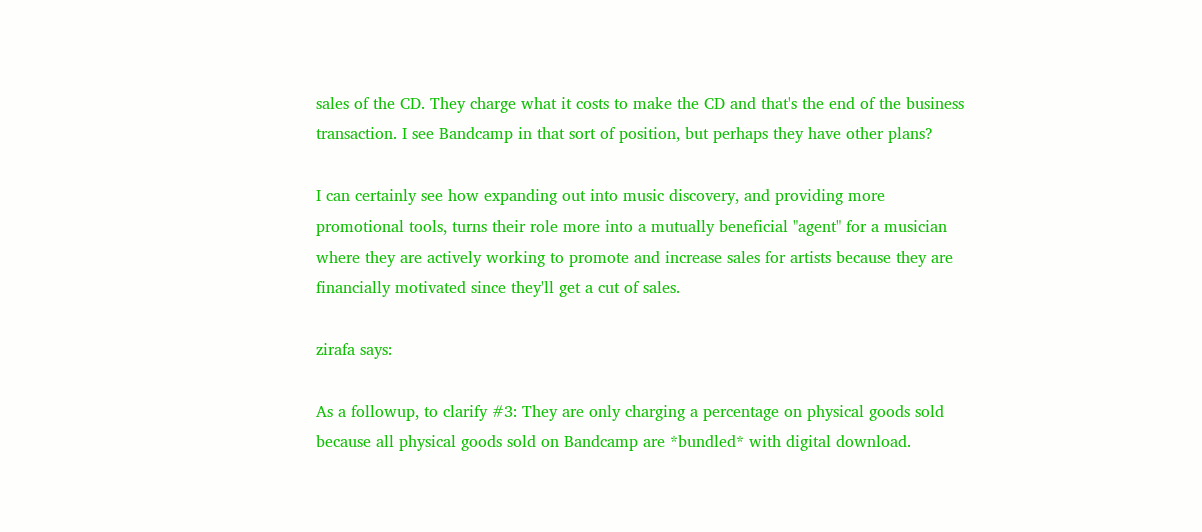sales of the CD. They charge what it costs to make the CD and that's the end of the business transaction. I see Bandcamp in that sort of position, but perhaps they have other plans?

I can certainly see how expanding out into music discovery, and providing more promotional tools, turns their role more into a mutually beneficial "agent" for a musician where they are actively working to promote and increase sales for artists because they are financially motivated since they'll get a cut of sales.

zirafa says:

As a followup, to clarify #3: They are only charging a percentage on physical goods sold because all physical goods sold on Bandcamp are *bundled* with digital download.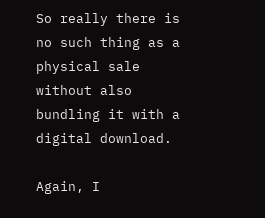So really there is no such thing as a physical sale without also bundling it with a digital download.

Again, I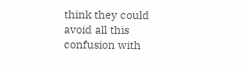think they could avoid all this confusion with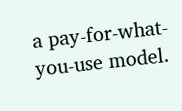a pay-for-what-you-use model.